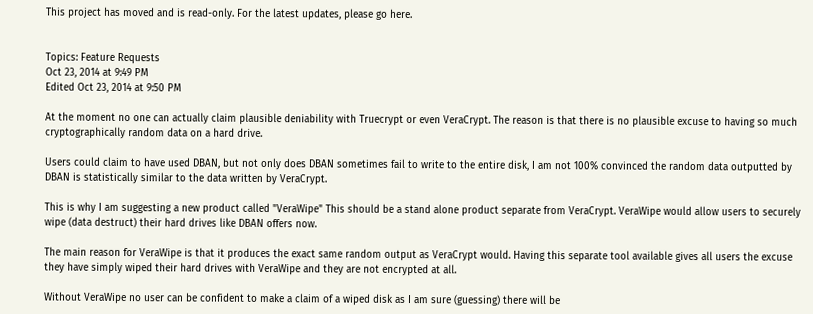This project has moved and is read-only. For the latest updates, please go here.


Topics: Feature Requests
Oct 23, 2014 at 9:49 PM
Edited Oct 23, 2014 at 9:50 PM

At the moment no one can actually claim plausible deniability with Truecrypt or even VeraCrypt. The reason is that there is no plausible excuse to having so much cryptographically random data on a hard drive.

Users could claim to have used DBAN, but not only does DBAN sometimes fail to write to the entire disk, I am not 100% convinced the random data outputted by DBAN is statistically similar to the data written by VeraCrypt.

This is why I am suggesting a new product called "VeraWipe" This should be a stand alone product separate from VeraCrypt. VeraWipe would allow users to securely wipe (data destruct) their hard drives like DBAN offers now.

The main reason for VeraWipe is that it produces the exact same random output as VeraCrypt would. Having this separate tool available gives all users the excuse they have simply wiped their hard drives with VeraWipe and they are not encrypted at all.

Without VeraWipe no user can be confident to make a claim of a wiped disk as I am sure (guessing) there will be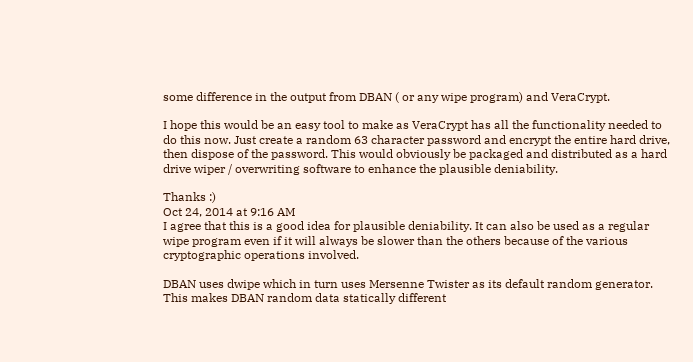some difference in the output from DBAN ( or any wipe program) and VeraCrypt.

I hope this would be an easy tool to make as VeraCrypt has all the functionality needed to do this now. Just create a random 63 character password and encrypt the entire hard drive, then dispose of the password. This would obviously be packaged and distributed as a hard drive wiper / overwriting software to enhance the plausible deniability.

Thanks :)
Oct 24, 2014 at 9:16 AM
I agree that this is a good idea for plausible deniability. It can also be used as a regular wipe program even if it will always be slower than the others because of the various cryptographic operations involved.

DBAN uses dwipe which in turn uses Mersenne Twister as its default random generator. This makes DBAN random data statically different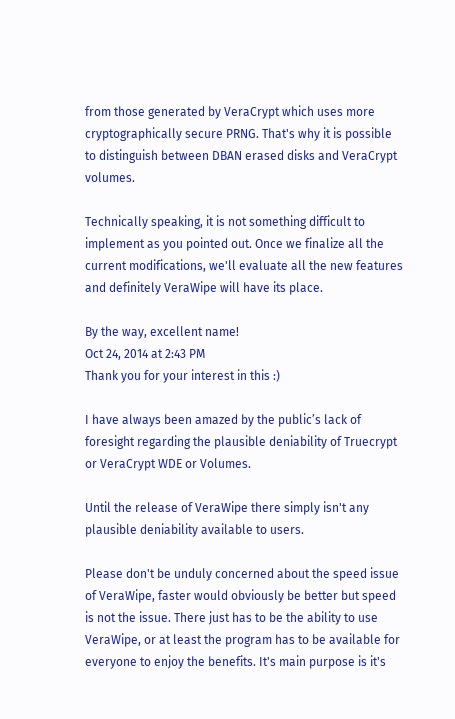from those generated by VeraCrypt which uses more cryptographically secure PRNG. That's why it is possible to distinguish between DBAN erased disks and VeraCrypt volumes.

Technically speaking, it is not something difficult to implement as you pointed out. Once we finalize all the current modifications, we'll evaluate all the new features and definitely VeraWipe will have its place.

By the way, excellent name!
Oct 24, 2014 at 2:43 PM
Thank you for your interest in this :)

I have always been amazed by the public’s lack of foresight regarding the plausible deniability of Truecrypt or VeraCrypt WDE or Volumes.

Until the release of VeraWipe there simply isn't any plausible deniability available to users.

Please don't be unduly concerned about the speed issue of VeraWipe, faster would obviously be better but speed is not the issue. There just has to be the ability to use VeraWipe, or at least the program has to be available for everyone to enjoy the benefits. It's main purpose is it's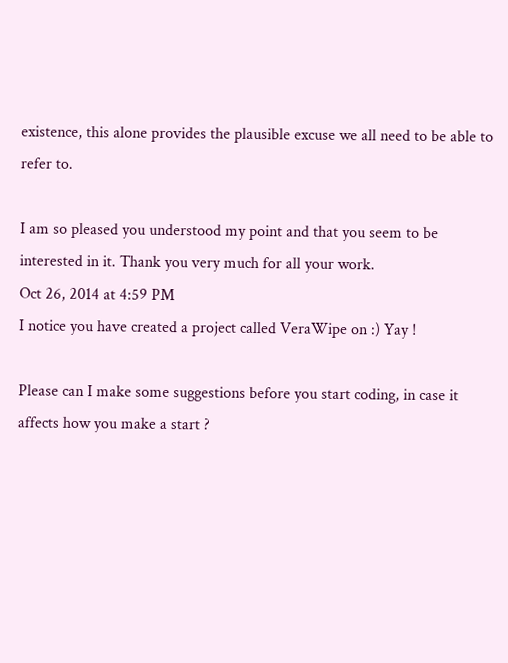existence, this alone provides the plausible excuse we all need to be able to refer to.

I am so pleased you understood my point and that you seem to be interested in it. Thank you very much for all your work.
Oct 26, 2014 at 4:59 PM
I notice you have created a project called VeraWipe on :) Yay !

Please can I make some suggestions before you start coding, in case it affects how you make a start ?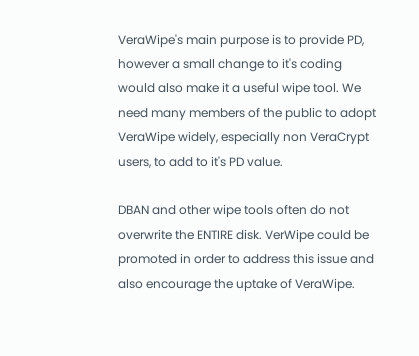VeraWipe's main purpose is to provide PD, however a small change to it's coding would also make it a useful wipe tool. We need many members of the public to adopt VeraWipe widely, especially non VeraCrypt users, to add to it's PD value.

DBAN and other wipe tools often do not overwrite the ENTIRE disk. VerWipe could be promoted in order to address this issue and also encourage the uptake of VeraWipe.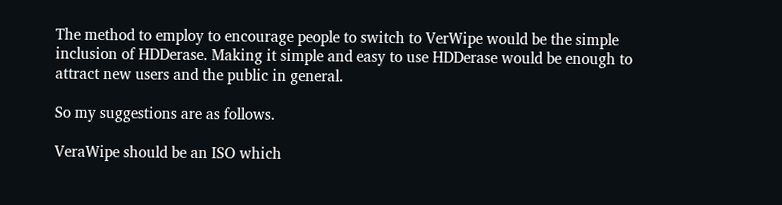The method to employ to encourage people to switch to VerWipe would be the simple inclusion of HDDerase. Making it simple and easy to use HDDerase would be enough to attract new users and the public in general.

So my suggestions are as follows.

VeraWipe should be an ISO which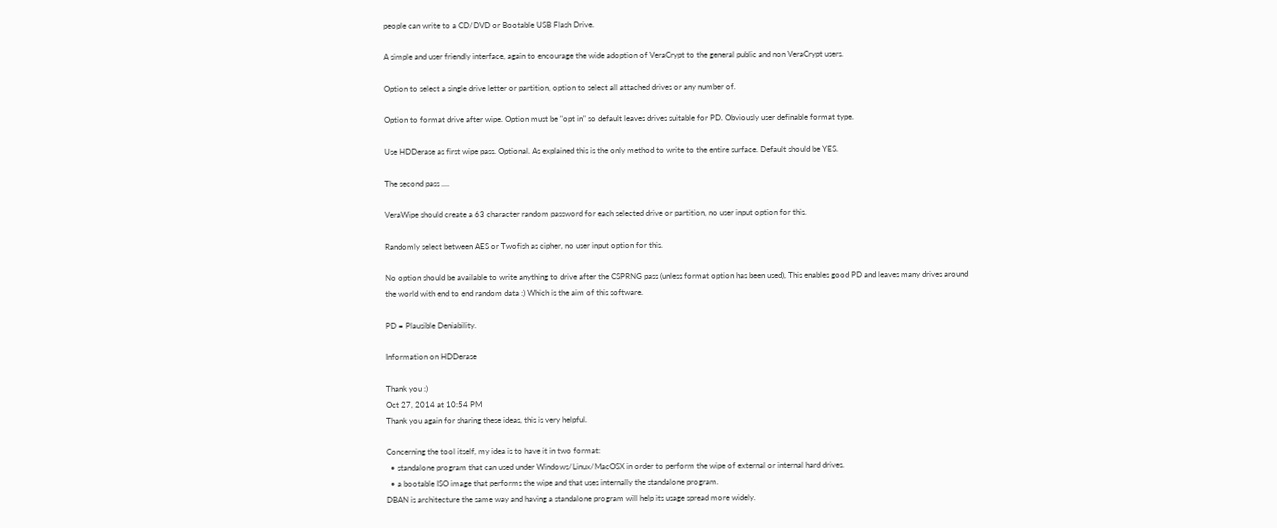people can write to a CD/DVD or Bootable USB Flash Drive.

A simple and user friendly interface, again to encourage the wide adoption of VeraCrypt to the general public and non VeraCrypt users.

Option to select a single drive letter or partition, option to select all attached drives or any number of.

Option to format drive after wipe. Option must be "opt in" so default leaves drives suitable for PD. Obviously user definable format type.

Use HDDerase as first wipe pass. Optional. As explained this is the only method to write to the entire surface. Default should be YES.

The second pass ....

VeraWipe should create a 63 character random password for each selected drive or partition, no user input option for this.

Randomly select between AES or Twofish as cipher, no user input option for this.

No option should be available to write anything to drive after the CSPRNG pass (unless format option has been used), This enables good PD and leaves many drives around the world with end to end random data :) Which is the aim of this software.

PD = Plausible Deniability.

Information on HDDerase

Thank you :)
Oct 27, 2014 at 10:54 PM
Thank you again for sharing these ideas, this is very helpful.

Concerning the tool itself, my idea is to have it in two format:
  • standalone program that can used under Windows/Linux/MacOSX in order to perform the wipe of external or internal hard drives.
  • a bootable ISO image that performs the wipe and that uses internally the standalone program.
DBAN is architecture the same way and having a standalone program will help its usage spread more widely.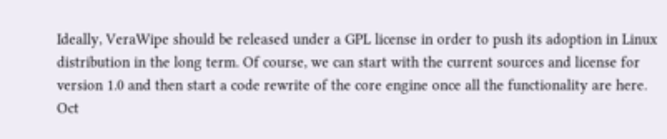Ideally, VeraWipe should be released under a GPL license in order to push its adoption in Linux distribution in the long term. Of course, we can start with the current sources and license for version 1.0 and then start a code rewrite of the core engine once all the functionality are here.
Oct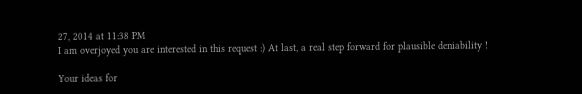27, 2014 at 11:38 PM
I am overjoyed you are interested in this request :) At last, a real step forward for plausible deniability !

Your ideas for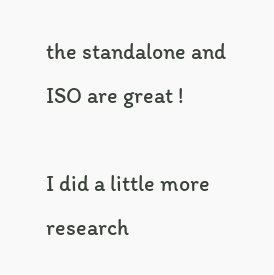the standalone and ISO are great !

I did a little more research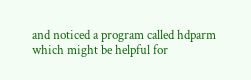and noticed a program called hdparm which might be helpful for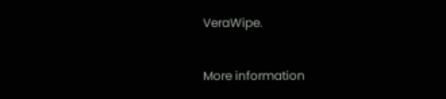VeraWipe.

More information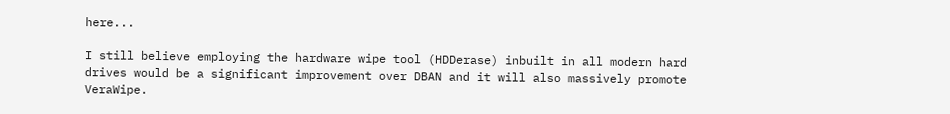here...

I still believe employing the hardware wipe tool (HDDerase) inbuilt in all modern hard drives would be a significant improvement over DBAN and it will also massively promote VeraWipe.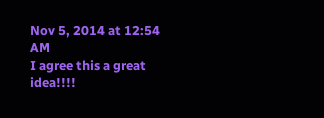Nov 5, 2014 at 12:54 AM
I agree this a great idea!!!!